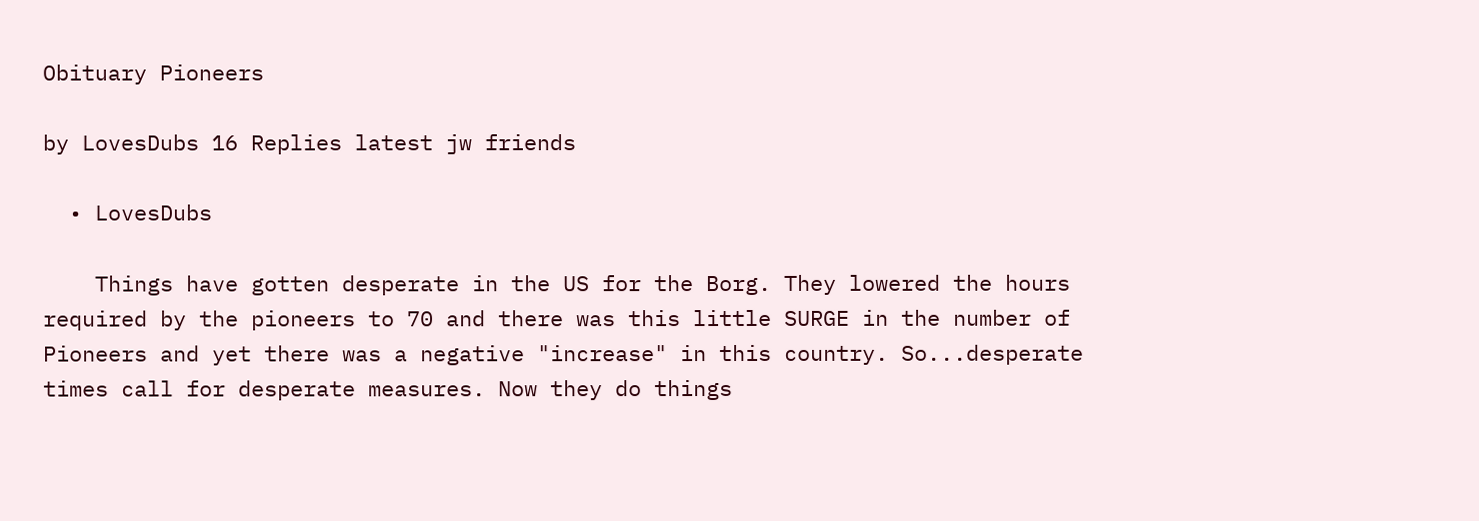Obituary Pioneers

by LovesDubs 16 Replies latest jw friends

  • LovesDubs

    Things have gotten desperate in the US for the Borg. They lowered the hours required by the pioneers to 70 and there was this little SURGE in the number of Pioneers and yet there was a negative "increase" in this country. So...desperate times call for desperate measures. Now they do things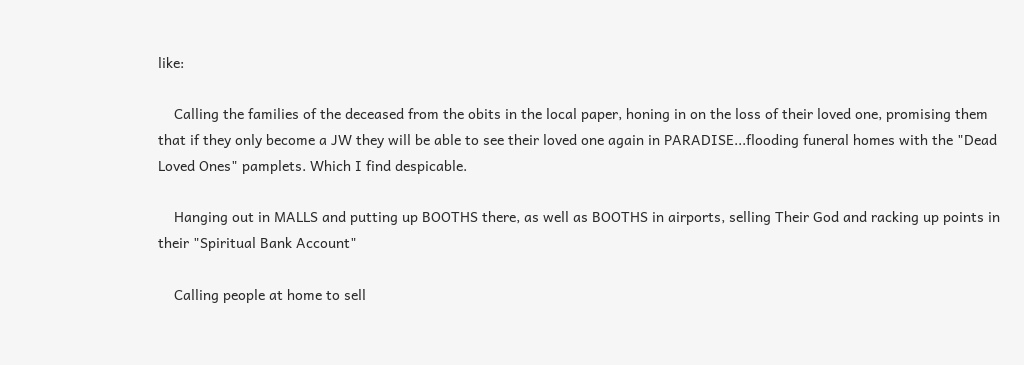like:

    Calling the families of the deceased from the obits in the local paper, honing in on the loss of their loved one, promising them that if they only become a JW they will be able to see their loved one again in PARADISE...flooding funeral homes with the "Dead Loved Ones" pamplets. Which I find despicable.

    Hanging out in MALLS and putting up BOOTHS there, as well as BOOTHS in airports, selling Their God and racking up points in their "Spiritual Bank Account"

    Calling people at home to sell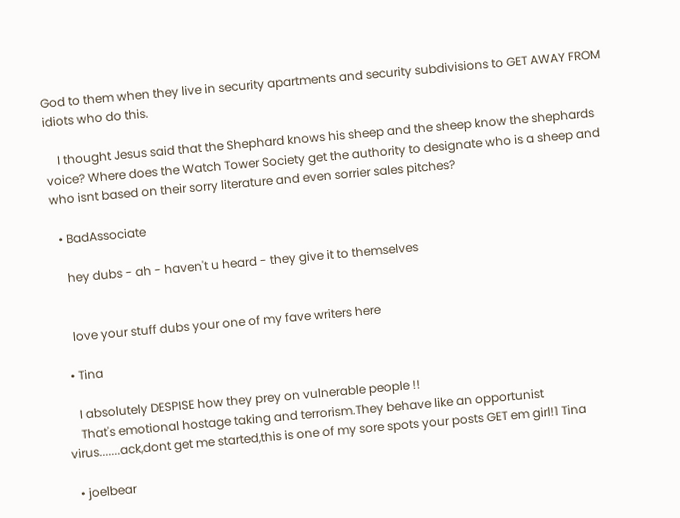God to them when they live in security apartments and security subdivisions to GET AWAY FROM idiots who do this.

    I thought Jesus said that the Shephard knows his sheep and the sheep know the shephards voice? Where does the Watch Tower Society get the authority to designate who is a sheep and who isnt based on their sorry literature and even sorrier sales pitches?

  • BadAssociate

    hey dubs - ah - haven't u heard - they give it to themselves


    love your stuff dubs your one of my fave writers here

  • Tina

    I absolutely DESPISE how they prey on vulnerable people !!
    That's emotional hostage taking and terrorism.They behave like an opportunist virus.......ack,dont get me started,this is one of my sore spots your posts GET em girl!1 Tina

  • joelbear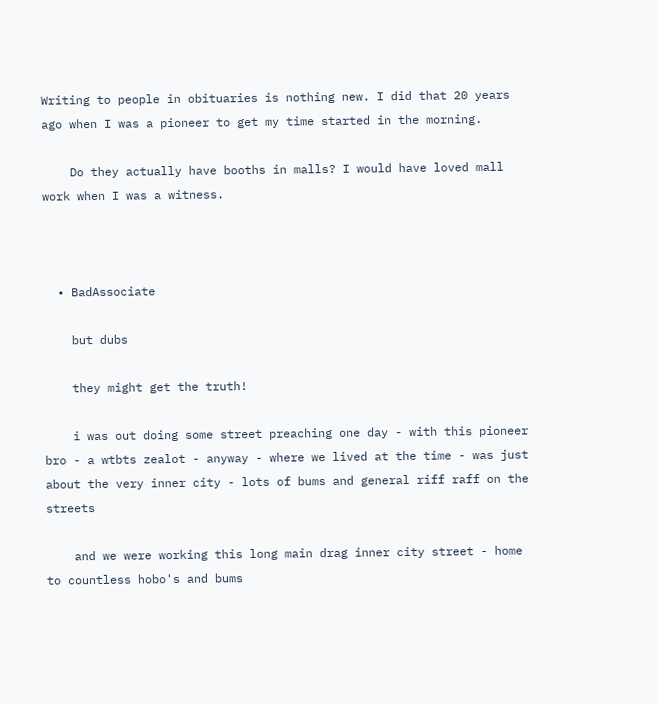Writing to people in obituaries is nothing new. I did that 20 years ago when I was a pioneer to get my time started in the morning.

    Do they actually have booths in malls? I would have loved mall work when I was a witness.



  • BadAssociate

    but dubs

    they might get the truth!

    i was out doing some street preaching one day - with this pioneer bro - a wtbts zealot - anyway - where we lived at the time - was just about the very inner city - lots of bums and general riff raff on the streets

    and we were working this long main drag inner city street - home to countless hobo's and bums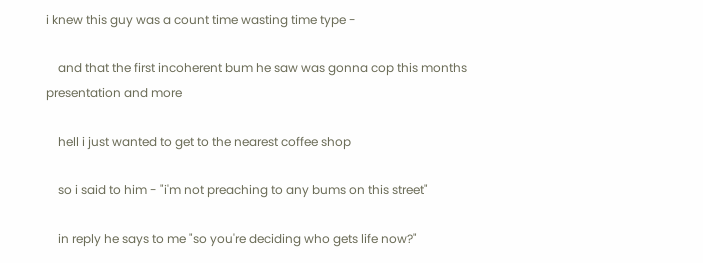i knew this guy was a count time wasting time type -

    and that the first incoherent bum he saw was gonna cop this months presentation and more

    hell i just wanted to get to the nearest coffee shop

    so i said to him - "i'm not preaching to any bums on this street"

    in reply he says to me "so you're deciding who gets life now?"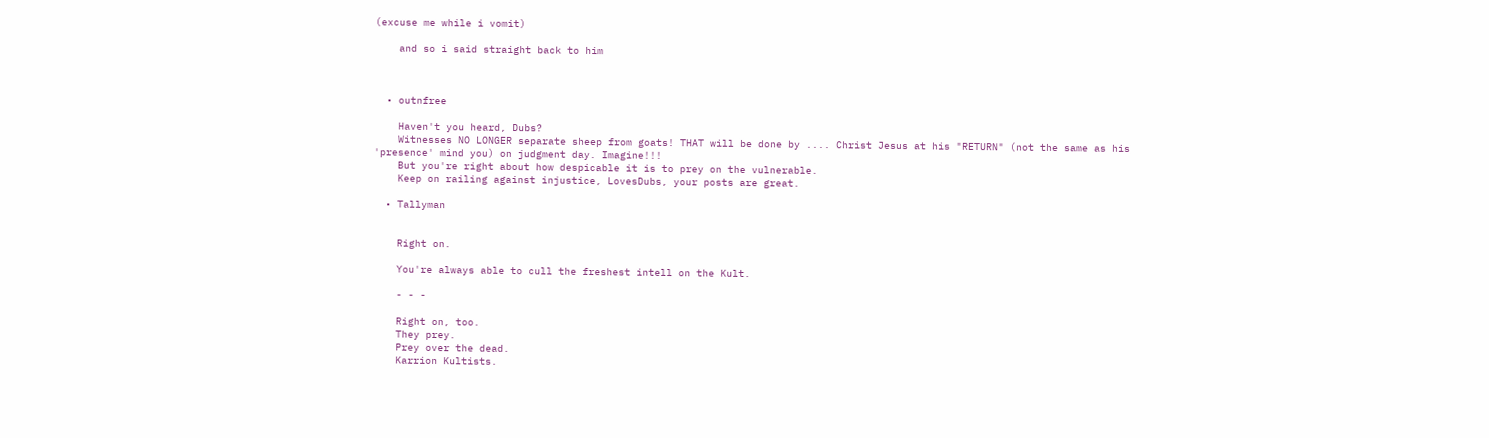(excuse me while i vomit)

    and so i said straight back to him



  • outnfree

    Haven't you heard, Dubs?
    Witnesses NO LONGER separate sheep from goats! THAT will be done by .... Christ Jesus at his "RETURN" (not the same as his 'presence' mind you) on judgment day. Imagine!!!
    But you're right about how despicable it is to prey on the vulnerable.
    Keep on railing against injustice, LovesDubs, your posts are great.

  • Tallyman


    Right on.

    You're always able to cull the freshest intell on the Kult.

    - - -

    Right on, too.
    They prey.
    Prey over the dead.
    Karrion Kultists.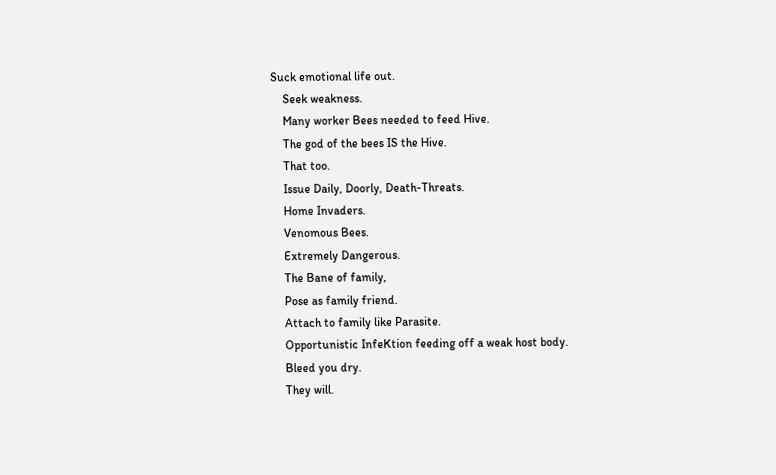Suck emotional life out.
    Seek weakness.
    Many worker Bees needed to feed Hive.
    The god of the bees IS the Hive.
    That too.
    Issue Daily, Doorly, Death-Threats.
    Home Invaders.
    Venomous Bees.
    Extremely Dangerous.
    The Bane of family,
    Pose as family friend.
    Attach to family like Parasite.
    Opportunistic InfeKtion feeding off a weak host body.
    Bleed you dry.
    They will.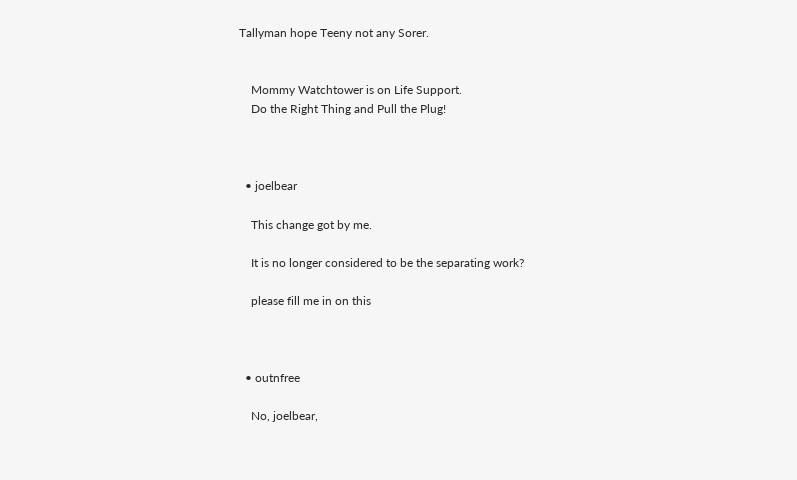Tallyman hope Teeny not any Sorer.


    Mommy Watchtower is on Life Support.
    Do the Right Thing and Pull the Plug!



  • joelbear

    This change got by me.

    It is no longer considered to be the separating work?

    please fill me in on this



  • outnfree

    No, joelbear,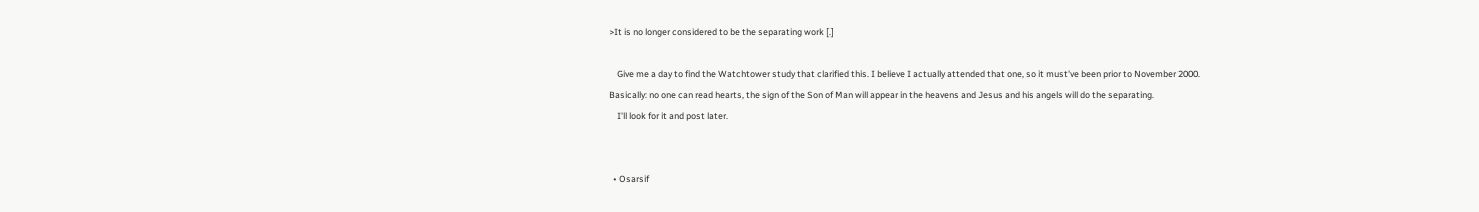>It is no longer considered to be the separating work [.]

    Give me a day to find the Watchtower study that clarified this. I believe I actually attended that one, so it must've been prior to November 2000. Basically: no one can read hearts, the sign of the Son of Man will appear in the heavens and Jesus and his angels will do the separating.
    I'll look for it and post later.


  • Osarsif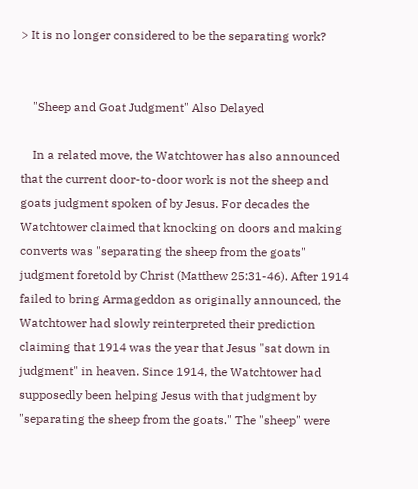> It is no longer considered to be the separating work?


    "Sheep and Goat Judgment" Also Delayed

    In a related move, the Watchtower has also announced that the current door-to-door work is not the sheep and goats judgment spoken of by Jesus. For decades the Watchtower claimed that knocking on doors and making converts was "separating the sheep from the goats" judgment foretold by Christ (Matthew 25:31-46). After 1914 failed to bring Armageddon as originally announced, the Watchtower had slowly reinterpreted their prediction claiming that 1914 was the year that Jesus "sat down in judgment" in heaven. Since 1914, the Watchtower had supposedly been helping Jesus with that judgment by "separating the sheep from the goats." The "sheep" were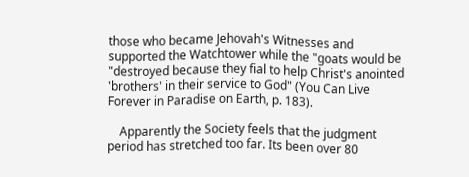those who became Jehovah's Witnesses and supported the Watchtower while the "goats would be "destroyed because they fial to help Christ's anointed 'brothers' in their service to God" (You Can Live Forever in Paradise on Earth, p. 183).

    Apparently the Society feels that the judgment period has stretched too far. Its been over 80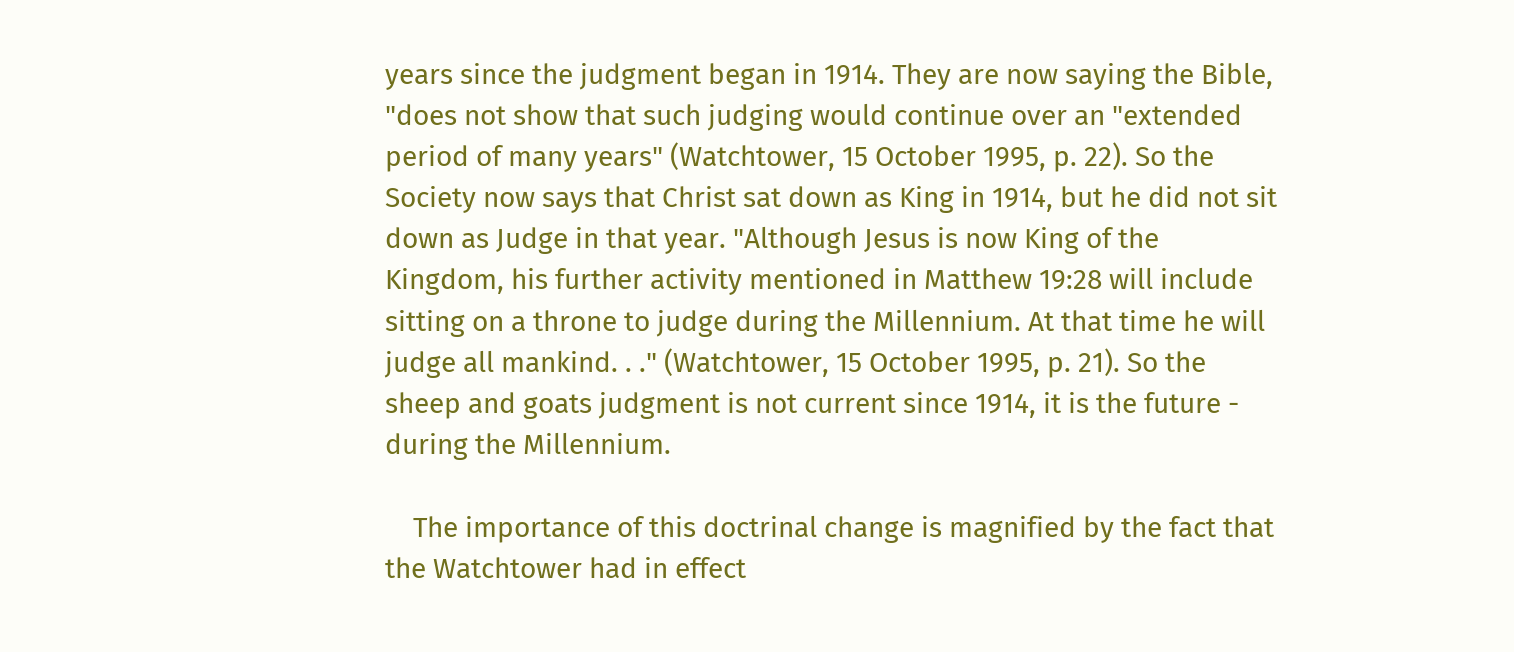years since the judgment began in 1914. They are now saying the Bible, "does not show that such judging would continue over an "extended period of many years" (Watchtower, 15 October 1995, p. 22). So the Society now says that Christ sat down as King in 1914, but he did not sit down as Judge in that year. "Although Jesus is now King of the Kingdom, his further activity mentioned in Matthew 19:28 will include sitting on a throne to judge during the Millennium. At that time he will judge all mankind. . ." (Watchtower, 15 October 1995, p. 21). So the sheep and goats judgment is not current since 1914, it is the future - during the Millennium.

    The importance of this doctrinal change is magnified by the fact that the Watchtower had in effect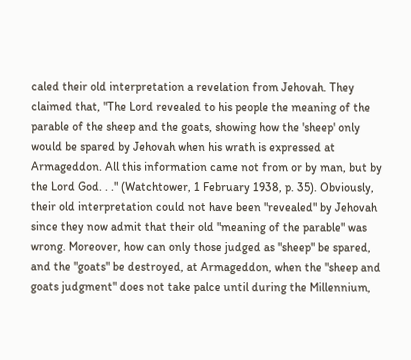caled their old interpretation a revelation from Jehovah. They claimed that, "The Lord revealed to his people the meaning of the parable of the sheep and the goats, showing how the 'sheep' only would be spared by Jehovah when his wrath is expressed at Armageddon. All this information came not from or by man, but by the Lord God. . ." (Watchtower, 1 February 1938, p. 35). Obviously, their old interpretation could not have been "revealed" by Jehovah since they now admit that their old "meaning of the parable" was wrong. Moreover, how can only those judged as "sheep" be spared, and the "goats" be destroyed, at Armageddon, when the "sheep and goats judgment" does not take palce until during the Millennium,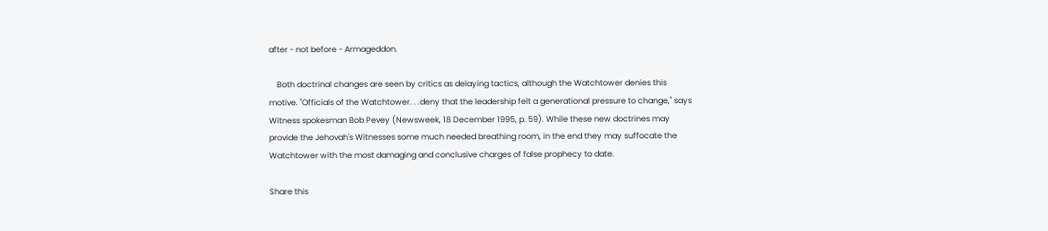after - not before - Armageddon.

    Both doctrinal changes are seen by critics as delaying tactics, although the Watchtower denies this motive. "Officials of the Watchtower. . .deny that the leadership felt a generational pressure to change," says Witness spokesman Bob Pevey (Newsweek, 18 December 1995, p. 59). While these new doctrines may provide the Jehovah's Witnesses some much needed breathing room, in the end they may suffocate the Watchtower with the most damaging and conclusive charges of false prophecy to date.

Share this